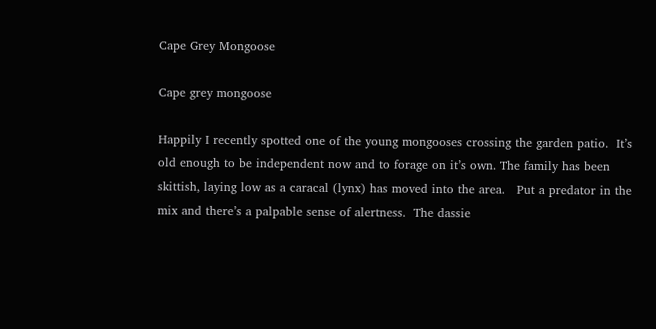Cape Grey Mongoose

Cape grey mongoose

Happily I recently spotted one of the young mongooses crossing the garden patio.  It’s old enough to be independent now and to forage on it’s own. The family has been skittish, laying low as a caracal (lynx) has moved into the area.   Put a predator in the mix and there’s a palpable sense of alertness.  The dassie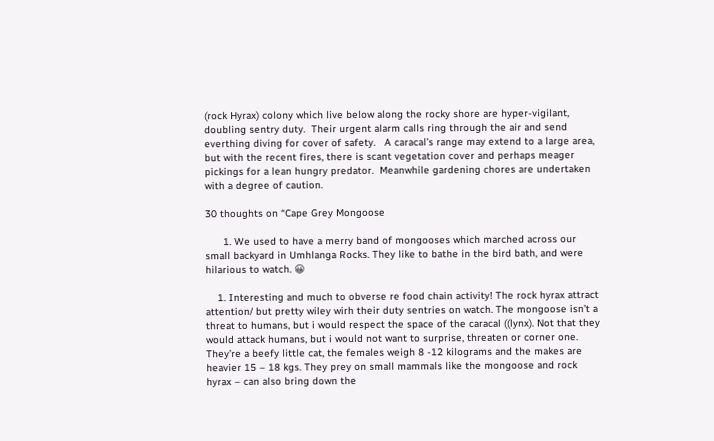(rock Hyrax) colony which live below along the rocky shore are hyper-vigilant, doubling sentry duty.  Their urgent alarm calls ring through the air and send everthing diving for cover of safety.   A caracal’s range may extend to a large area, but with the recent fires, there is scant vegetation cover and perhaps meager pickings for a lean hungry predator.  Meanwhile gardening chores are undertaken with a degree of caution.

30 thoughts on “Cape Grey Mongoose

      1. We used to have a merry band of mongooses which marched across our small backyard in Umhlanga Rocks. They like to bathe in the bird bath, and were hilarious to watch. 😀

    1. Interesting and much to obverse re food chain activity! The rock hyrax attract attention/ but pretty wiley wirh their duty sentries on watch. The mongoose isn’t a threat to humans, but i would respect the space of the caracal ((lynx). Not that they would attack humans, but i would not want to surprise, threaten or corner one. They’re a beefy little cat, the females weigh 8 -12 kilograms and the makes are heavier 15 – 18 kgs. They prey on small mammals like the mongoose and rock hyrax – can also bring down the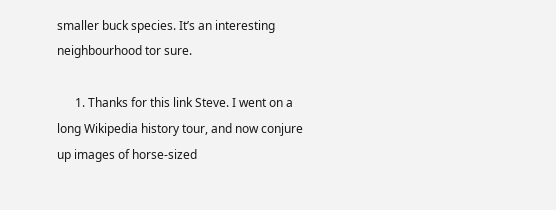smaller buck species. It’s an interesting neighbourhood tor sure.

      1. Thanks for this link Steve. I went on a long Wikipedia history tour, and now conjure up images of horse-sized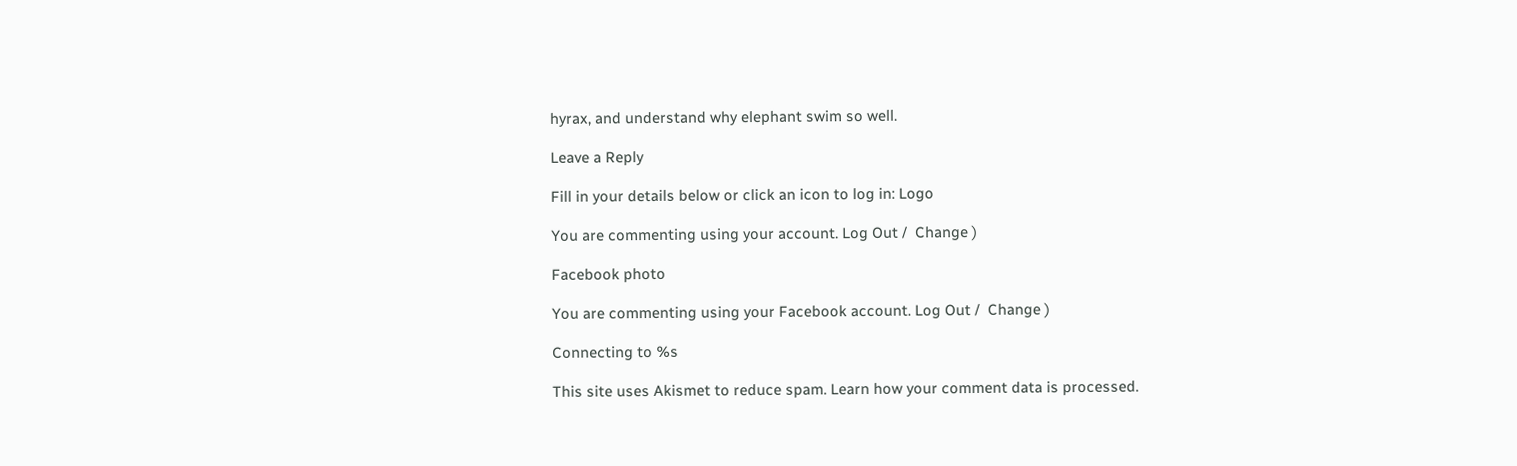hyrax, and understand why elephant swim so well.

Leave a Reply

Fill in your details below or click an icon to log in: Logo

You are commenting using your account. Log Out /  Change )

Facebook photo

You are commenting using your Facebook account. Log Out /  Change )

Connecting to %s

This site uses Akismet to reduce spam. Learn how your comment data is processed.